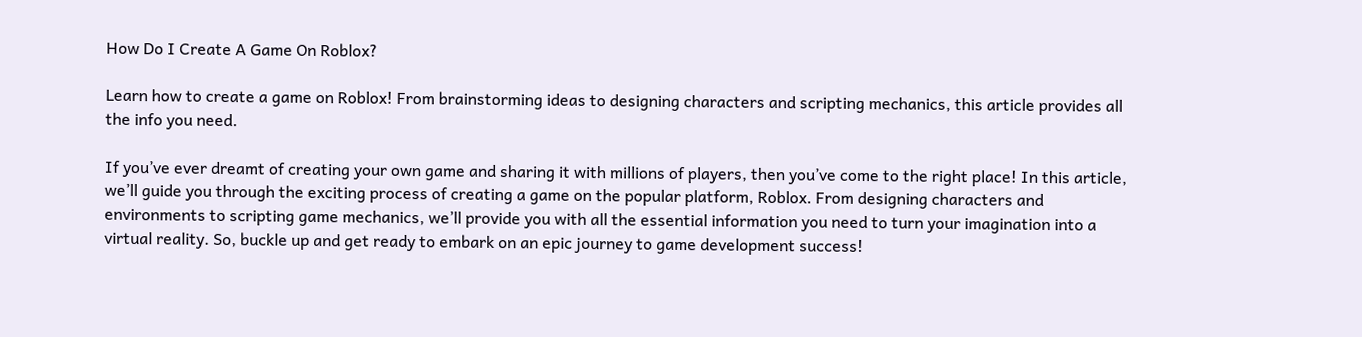How Do I Create A Game On Roblox?

Learn how to create a game on Roblox! From brainstorming ideas to designing characters and scripting mechanics, this article provides all the info you need.

If you’ve ever dreamt of creating your own game and sharing it with millions of players, then you’ve come to the right place! In this article, we’ll guide you through the exciting process of creating a game on the popular platform, Roblox. From designing characters and environments to scripting game mechanics, we’ll provide you with all the essential information you need to turn your imagination into a virtual reality. So, buckle up and get ready to embark on an epic journey to game development success!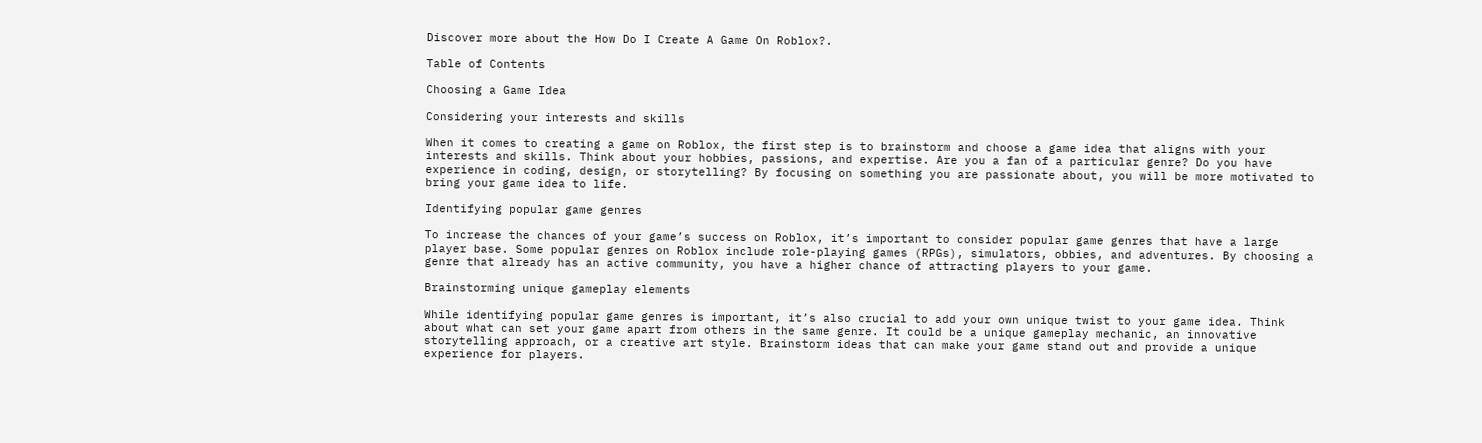Discover more about the How Do I Create A Game On Roblox?.

Table of Contents

Choosing a Game Idea

Considering your interests and skills

When it comes to creating a game on Roblox, the first step is to brainstorm and choose a game idea that aligns with your interests and skills. Think about your hobbies, passions, and expertise. Are you a fan of a particular genre? Do you have experience in coding, design, or storytelling? By focusing on something you are passionate about, you will be more motivated to bring your game idea to life.

Identifying popular game genres

To increase the chances of your game’s success on Roblox, it’s important to consider popular game genres that have a large player base. Some popular genres on Roblox include role-playing games (RPGs), simulators, obbies, and adventures. By choosing a genre that already has an active community, you have a higher chance of attracting players to your game.

Brainstorming unique gameplay elements

While identifying popular game genres is important, it’s also crucial to add your own unique twist to your game idea. Think about what can set your game apart from others in the same genre. It could be a unique gameplay mechanic, an innovative storytelling approach, or a creative art style. Brainstorm ideas that can make your game stand out and provide a unique experience for players.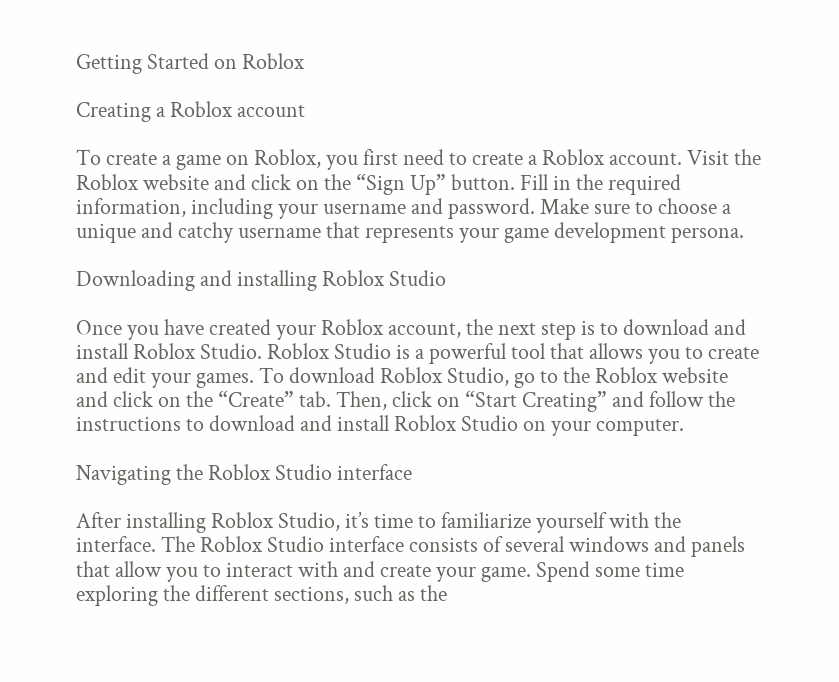Getting Started on Roblox

Creating a Roblox account

To create a game on Roblox, you first need to create a Roblox account. Visit the Roblox website and click on the “Sign Up” button. Fill in the required information, including your username and password. Make sure to choose a unique and catchy username that represents your game development persona.

Downloading and installing Roblox Studio

Once you have created your Roblox account, the next step is to download and install Roblox Studio. Roblox Studio is a powerful tool that allows you to create and edit your games. To download Roblox Studio, go to the Roblox website and click on the “Create” tab. Then, click on “Start Creating” and follow the instructions to download and install Roblox Studio on your computer.

Navigating the Roblox Studio interface

After installing Roblox Studio, it’s time to familiarize yourself with the interface. The Roblox Studio interface consists of several windows and panels that allow you to interact with and create your game. Spend some time exploring the different sections, such as the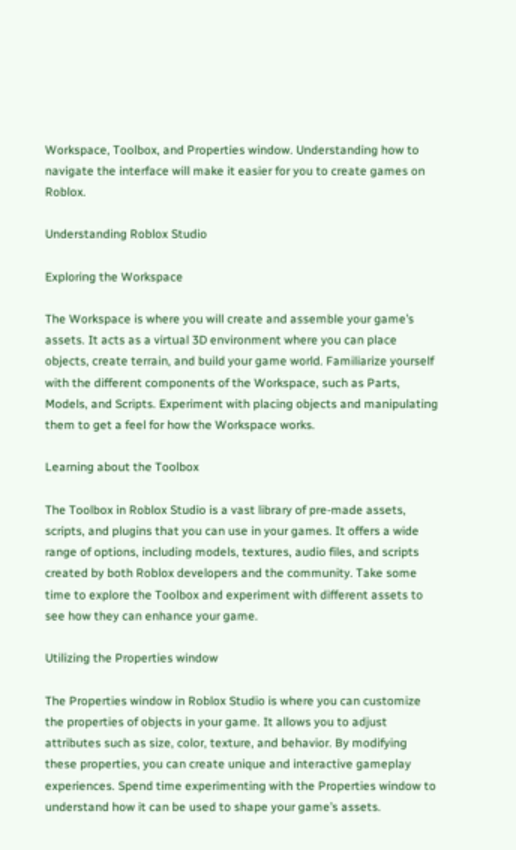Workspace, Toolbox, and Properties window. Understanding how to navigate the interface will make it easier for you to create games on Roblox.

Understanding Roblox Studio

Exploring the Workspace

The Workspace is where you will create and assemble your game’s assets. It acts as a virtual 3D environment where you can place objects, create terrain, and build your game world. Familiarize yourself with the different components of the Workspace, such as Parts, Models, and Scripts. Experiment with placing objects and manipulating them to get a feel for how the Workspace works.

Learning about the Toolbox

The Toolbox in Roblox Studio is a vast library of pre-made assets, scripts, and plugins that you can use in your games. It offers a wide range of options, including models, textures, audio files, and scripts created by both Roblox developers and the community. Take some time to explore the Toolbox and experiment with different assets to see how they can enhance your game.

Utilizing the Properties window

The Properties window in Roblox Studio is where you can customize the properties of objects in your game. It allows you to adjust attributes such as size, color, texture, and behavior. By modifying these properties, you can create unique and interactive gameplay experiences. Spend time experimenting with the Properties window to understand how it can be used to shape your game’s assets.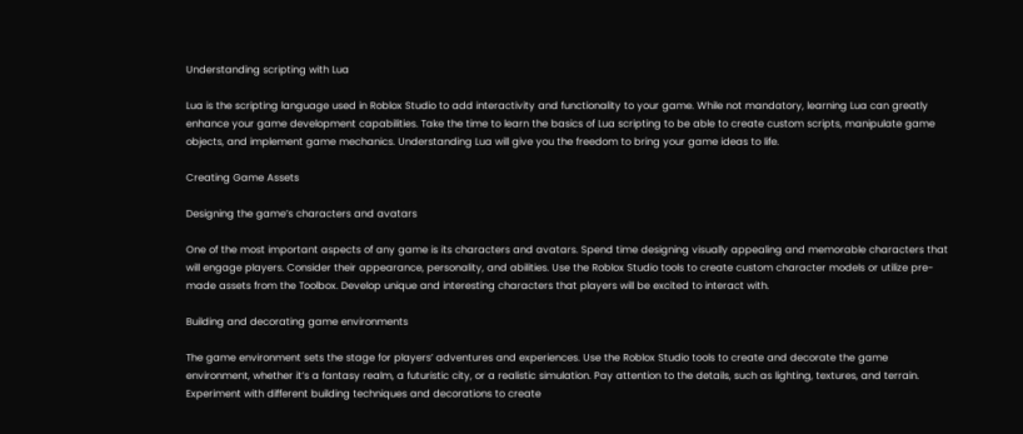Understanding scripting with Lua

Lua is the scripting language used in Roblox Studio to add interactivity and functionality to your game. While not mandatory, learning Lua can greatly enhance your game development capabilities. Take the time to learn the basics of Lua scripting to be able to create custom scripts, manipulate game objects, and implement game mechanics. Understanding Lua will give you the freedom to bring your game ideas to life.

Creating Game Assets

Designing the game’s characters and avatars

One of the most important aspects of any game is its characters and avatars. Spend time designing visually appealing and memorable characters that will engage players. Consider their appearance, personality, and abilities. Use the Roblox Studio tools to create custom character models or utilize pre-made assets from the Toolbox. Develop unique and interesting characters that players will be excited to interact with.

Building and decorating game environments

The game environment sets the stage for players’ adventures and experiences. Use the Roblox Studio tools to create and decorate the game environment, whether it’s a fantasy realm, a futuristic city, or a realistic simulation. Pay attention to the details, such as lighting, textures, and terrain. Experiment with different building techniques and decorations to create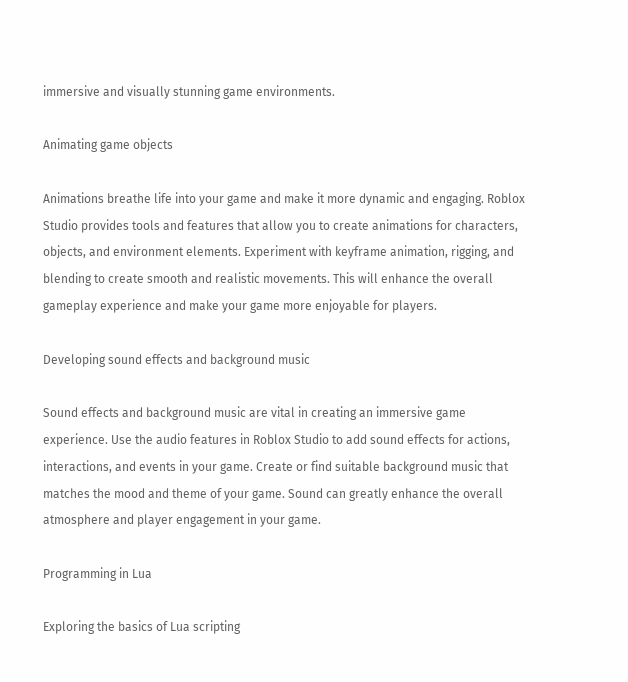immersive and visually stunning game environments.

Animating game objects

Animations breathe life into your game and make it more dynamic and engaging. Roblox Studio provides tools and features that allow you to create animations for characters, objects, and environment elements. Experiment with keyframe animation, rigging, and blending to create smooth and realistic movements. This will enhance the overall gameplay experience and make your game more enjoyable for players.

Developing sound effects and background music

Sound effects and background music are vital in creating an immersive game experience. Use the audio features in Roblox Studio to add sound effects for actions, interactions, and events in your game. Create or find suitable background music that matches the mood and theme of your game. Sound can greatly enhance the overall atmosphere and player engagement in your game.

Programming in Lua

Exploring the basics of Lua scripting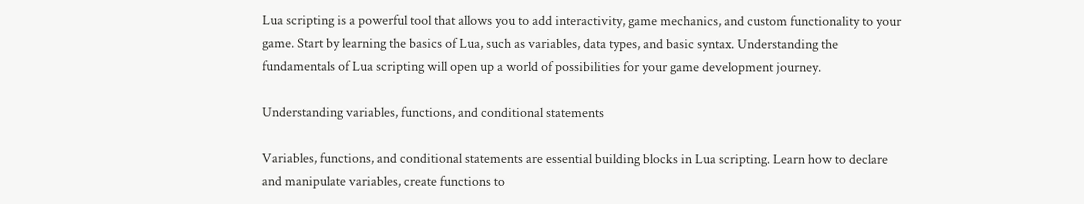Lua scripting is a powerful tool that allows you to add interactivity, game mechanics, and custom functionality to your game. Start by learning the basics of Lua, such as variables, data types, and basic syntax. Understanding the fundamentals of Lua scripting will open up a world of possibilities for your game development journey.

Understanding variables, functions, and conditional statements

Variables, functions, and conditional statements are essential building blocks in Lua scripting. Learn how to declare and manipulate variables, create functions to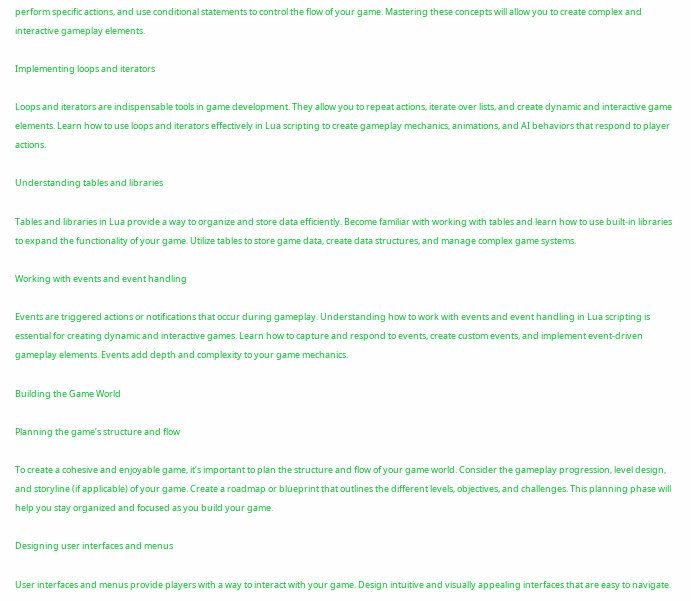perform specific actions, and use conditional statements to control the flow of your game. Mastering these concepts will allow you to create complex and interactive gameplay elements.

Implementing loops and iterators

Loops and iterators are indispensable tools in game development. They allow you to repeat actions, iterate over lists, and create dynamic and interactive game elements. Learn how to use loops and iterators effectively in Lua scripting to create gameplay mechanics, animations, and AI behaviors that respond to player actions.

Understanding tables and libraries

Tables and libraries in Lua provide a way to organize and store data efficiently. Become familiar with working with tables and learn how to use built-in libraries to expand the functionality of your game. Utilize tables to store game data, create data structures, and manage complex game systems.

Working with events and event handling

Events are triggered actions or notifications that occur during gameplay. Understanding how to work with events and event handling in Lua scripting is essential for creating dynamic and interactive games. Learn how to capture and respond to events, create custom events, and implement event-driven gameplay elements. Events add depth and complexity to your game mechanics.

Building the Game World

Planning the game’s structure and flow

To create a cohesive and enjoyable game, it’s important to plan the structure and flow of your game world. Consider the gameplay progression, level design, and storyline (if applicable) of your game. Create a roadmap or blueprint that outlines the different levels, objectives, and challenges. This planning phase will help you stay organized and focused as you build your game.

Designing user interfaces and menus

User interfaces and menus provide players with a way to interact with your game. Design intuitive and visually appealing interfaces that are easy to navigate.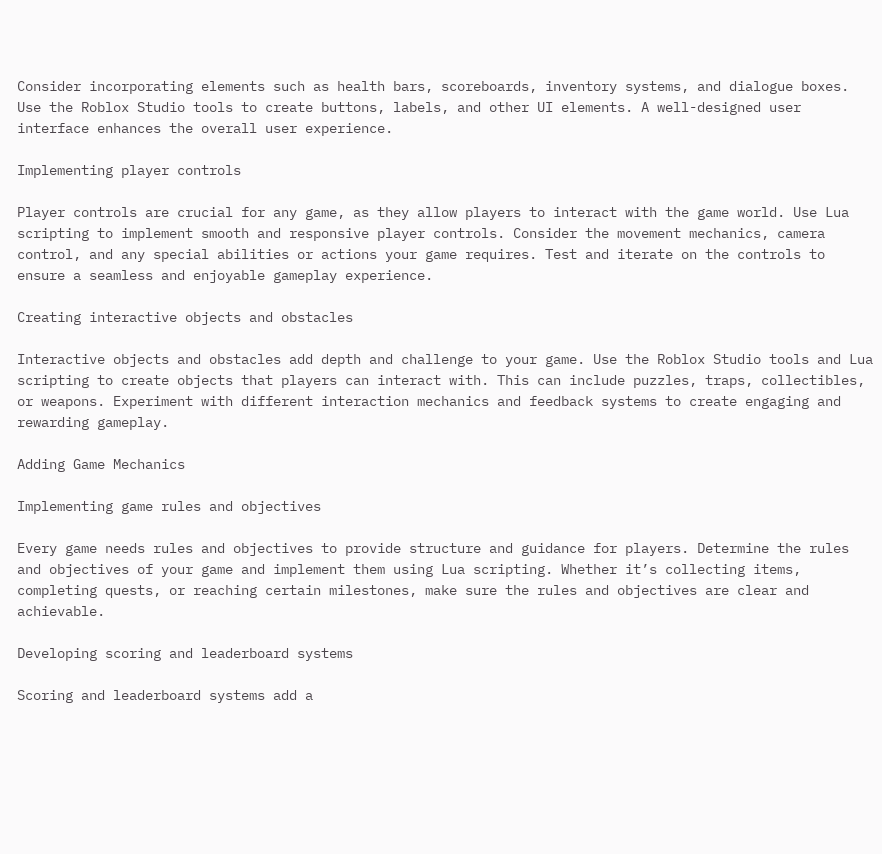Consider incorporating elements such as health bars, scoreboards, inventory systems, and dialogue boxes. Use the Roblox Studio tools to create buttons, labels, and other UI elements. A well-designed user interface enhances the overall user experience.

Implementing player controls

Player controls are crucial for any game, as they allow players to interact with the game world. Use Lua scripting to implement smooth and responsive player controls. Consider the movement mechanics, camera control, and any special abilities or actions your game requires. Test and iterate on the controls to ensure a seamless and enjoyable gameplay experience.

Creating interactive objects and obstacles

Interactive objects and obstacles add depth and challenge to your game. Use the Roblox Studio tools and Lua scripting to create objects that players can interact with. This can include puzzles, traps, collectibles, or weapons. Experiment with different interaction mechanics and feedback systems to create engaging and rewarding gameplay.

Adding Game Mechanics

Implementing game rules and objectives

Every game needs rules and objectives to provide structure and guidance for players. Determine the rules and objectives of your game and implement them using Lua scripting. Whether it’s collecting items, completing quests, or reaching certain milestones, make sure the rules and objectives are clear and achievable.

Developing scoring and leaderboard systems

Scoring and leaderboard systems add a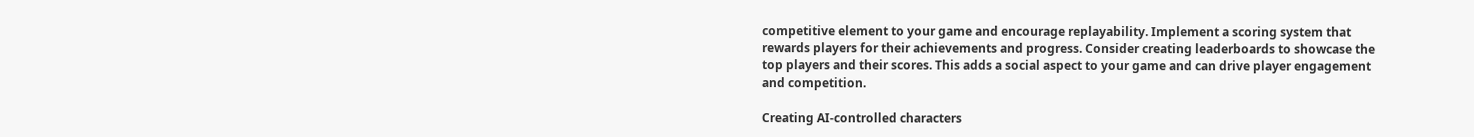competitive element to your game and encourage replayability. Implement a scoring system that rewards players for their achievements and progress. Consider creating leaderboards to showcase the top players and their scores. This adds a social aspect to your game and can drive player engagement and competition.

Creating AI-controlled characters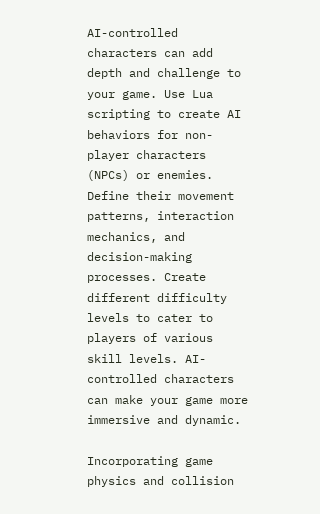AI-controlled characters can add depth and challenge to your game. Use Lua scripting to create AI behaviors for non-player characters (NPCs) or enemies. Define their movement patterns, interaction mechanics, and decision-making processes. Create different difficulty levels to cater to players of various skill levels. AI-controlled characters can make your game more immersive and dynamic.

Incorporating game physics and collision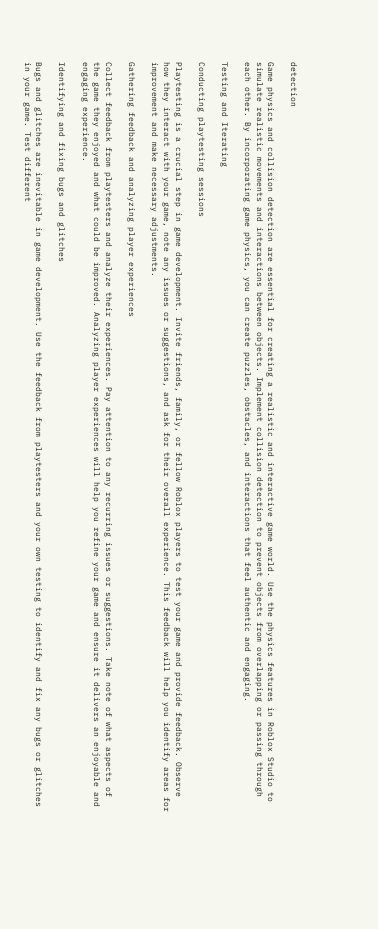detection

Game physics and collision detection are essential for creating a realistic and interactive game world. Use the physics features in Roblox Studio to simulate realistic movements and interactions between objects. Implement collision detection to prevent objects from overlapping or passing through each other. By incorporating game physics, you can create puzzles, obstacles, and interactions that feel authentic and engaging.

Testing and Iterating

Conducting playtesting sessions

Playtesting is a crucial step in game development. Invite friends, family, or fellow Roblox players to test your game and provide feedback. Observe how they interact with your game, note any issues or suggestions, and ask for their overall experience. This feedback will help you identify areas for improvement and make necessary adjustments.

Gathering feedback and analyzing player experiences

Collect feedback from playtesters and analyze their experiences. Pay attention to any recurring issues or suggestions. Take note of what aspects of the game they enjoyed and what could be improved. Analyzing player experiences will help you refine your game and ensure it delivers an enjoyable and engaging experience.

Identifying and fixing bugs and glitches

Bugs and glitches are inevitable in game development. Use the feedback from playtesters and your own testing to identify and fix any bugs or glitches in your game. Test different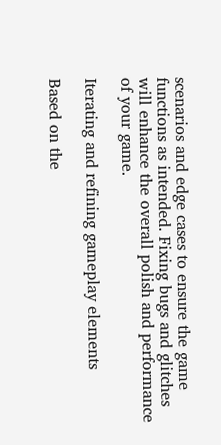scenarios and edge cases to ensure the game functions as intended. Fixing bugs and glitches will enhance the overall polish and performance of your game.

Iterating and refining gameplay elements

Based on the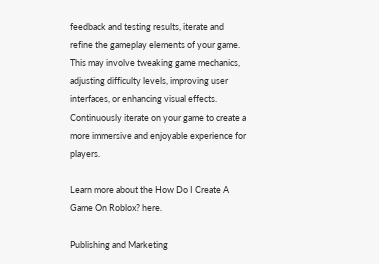feedback and testing results, iterate and refine the gameplay elements of your game. This may involve tweaking game mechanics, adjusting difficulty levels, improving user interfaces, or enhancing visual effects. Continuously iterate on your game to create a more immersive and enjoyable experience for players.

Learn more about the How Do I Create A Game On Roblox? here.

Publishing and Marketing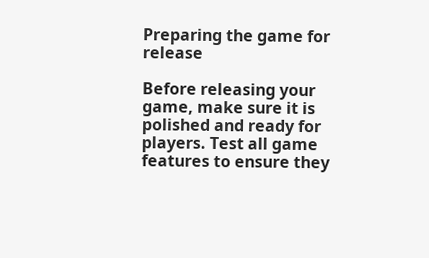Preparing the game for release

Before releasing your game, make sure it is polished and ready for players. Test all game features to ensure they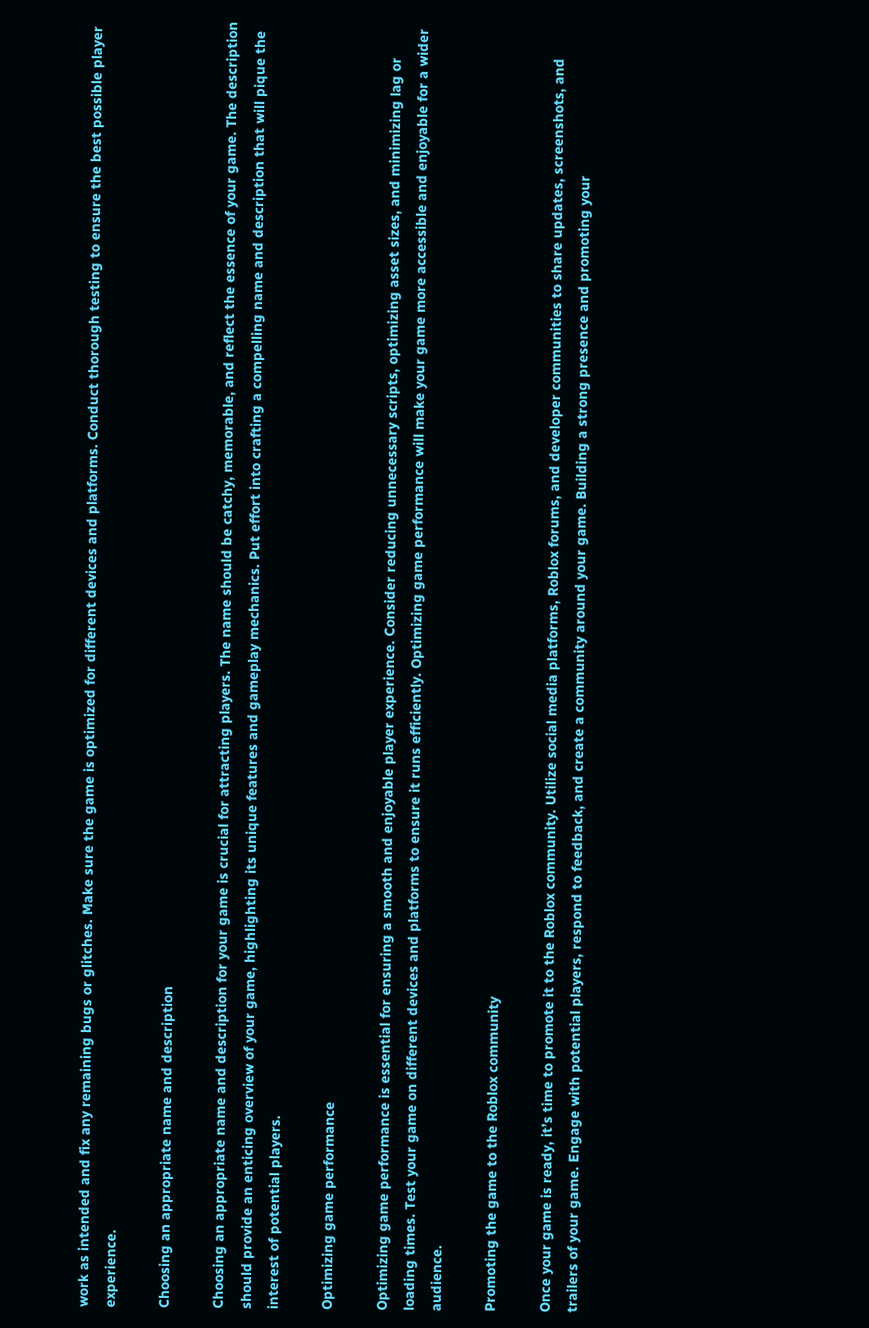work as intended and fix any remaining bugs or glitches. Make sure the game is optimized for different devices and platforms. Conduct thorough testing to ensure the best possible player experience.

Choosing an appropriate name and description

Choosing an appropriate name and description for your game is crucial for attracting players. The name should be catchy, memorable, and reflect the essence of your game. The description should provide an enticing overview of your game, highlighting its unique features and gameplay mechanics. Put effort into crafting a compelling name and description that will pique the interest of potential players.

Optimizing game performance

Optimizing game performance is essential for ensuring a smooth and enjoyable player experience. Consider reducing unnecessary scripts, optimizing asset sizes, and minimizing lag or loading times. Test your game on different devices and platforms to ensure it runs efficiently. Optimizing game performance will make your game more accessible and enjoyable for a wider audience.

Promoting the game to the Roblox community

Once your game is ready, it’s time to promote it to the Roblox community. Utilize social media platforms, Roblox forums, and developer communities to share updates, screenshots, and trailers of your game. Engage with potential players, respond to feedback, and create a community around your game. Building a strong presence and promoting your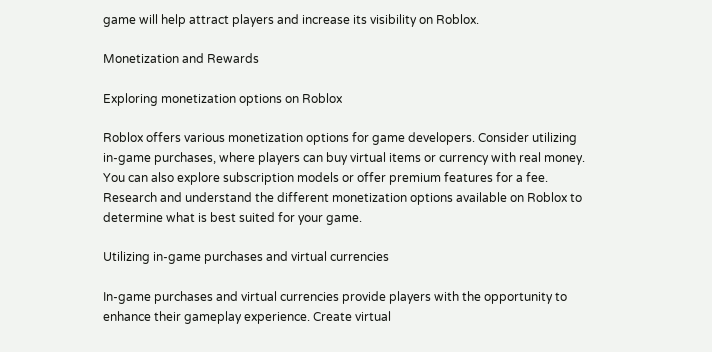game will help attract players and increase its visibility on Roblox.

Monetization and Rewards

Exploring monetization options on Roblox

Roblox offers various monetization options for game developers. Consider utilizing in-game purchases, where players can buy virtual items or currency with real money. You can also explore subscription models or offer premium features for a fee. Research and understand the different monetization options available on Roblox to determine what is best suited for your game.

Utilizing in-game purchases and virtual currencies

In-game purchases and virtual currencies provide players with the opportunity to enhance their gameplay experience. Create virtual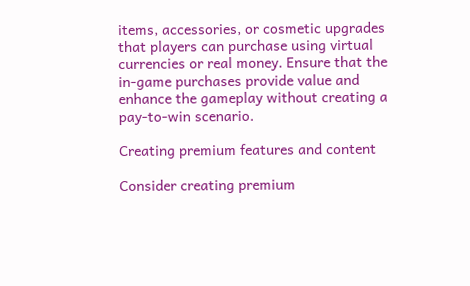items, accessories, or cosmetic upgrades that players can purchase using virtual currencies or real money. Ensure that the in-game purchases provide value and enhance the gameplay without creating a pay-to-win scenario.

Creating premium features and content

Consider creating premium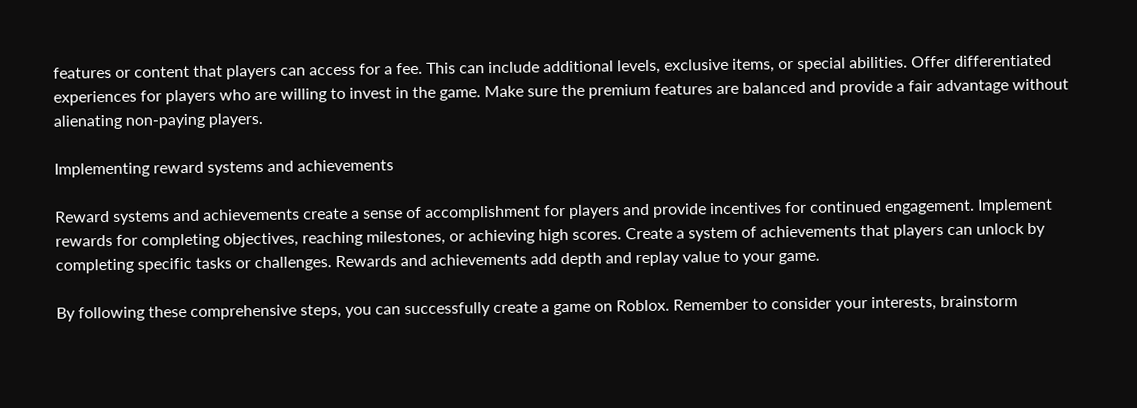features or content that players can access for a fee. This can include additional levels, exclusive items, or special abilities. Offer differentiated experiences for players who are willing to invest in the game. Make sure the premium features are balanced and provide a fair advantage without alienating non-paying players.

Implementing reward systems and achievements

Reward systems and achievements create a sense of accomplishment for players and provide incentives for continued engagement. Implement rewards for completing objectives, reaching milestones, or achieving high scores. Create a system of achievements that players can unlock by completing specific tasks or challenges. Rewards and achievements add depth and replay value to your game.

By following these comprehensive steps, you can successfully create a game on Roblox. Remember to consider your interests, brainstorm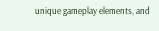unique gameplay elements, and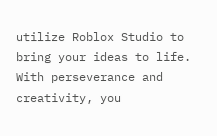utilize Roblox Studio to bring your ideas to life. With perseverance and creativity, you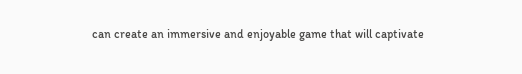can create an immersive and enjoyable game that will captivate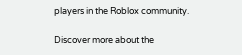players in the Roblox community.

Discover more about the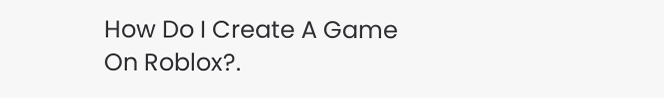How Do I Create A Game On Roblox?.